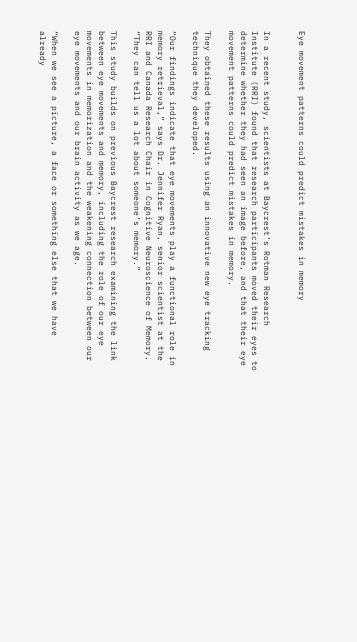Eye movement patterns could predict mistakes in memory


In a recent study, scientists at Baycrest’s Rotman Research Institute (RRI) found that research participants moved their eyes to determine whether they had seen an image before, and that their eye movement patterns could predict mistakes in memory.

They obtained these results using an innovative new eye tracking technique they developed.

“Our findings indicate that eye movements play a functional role in memory retrieval,” says Dr. Jennifer Ryan, senior scientist at the RRI and Canada Research Chair in Cognitive Neuroscience of Memory. “They can tell us a lot about someone’s memory.”

This study builds on previous Baycrest research examining the link between eye movements and memory, including the role of our eye movements in memorization and the weakening connection between our eye movements and our brain activity as we age.

“When we see a picture, a face or something else that we have already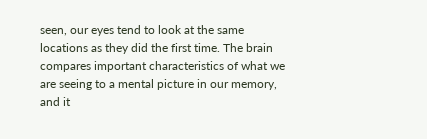seen, our eyes tend to look at the same locations as they did the first time. The brain compares important characteristics of what we are seeing to a mental picture in our memory, and it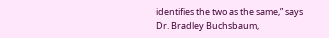identifies the two as the same,” says Dr. Bradley Buchsbaum,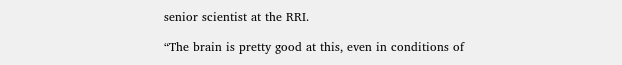senior scientist at the RRI.

“The brain is pretty good at this, even in conditions of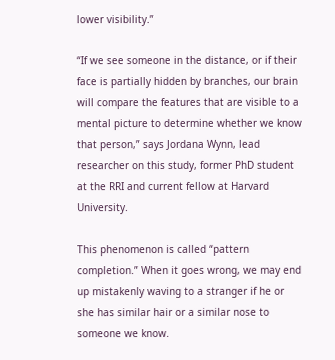lower visibility.”

“If we see someone in the distance, or if their face is partially hidden by branches, our brain will compare the features that are visible to a mental picture to determine whether we know that person,” says Jordana Wynn, lead researcher on this study, former PhD student at the RRI and current fellow at Harvard University.

This phenomenon is called “pattern completion.” When it goes wrong, we may end up mistakenly waving to a stranger if he or she has similar hair or a similar nose to someone we know.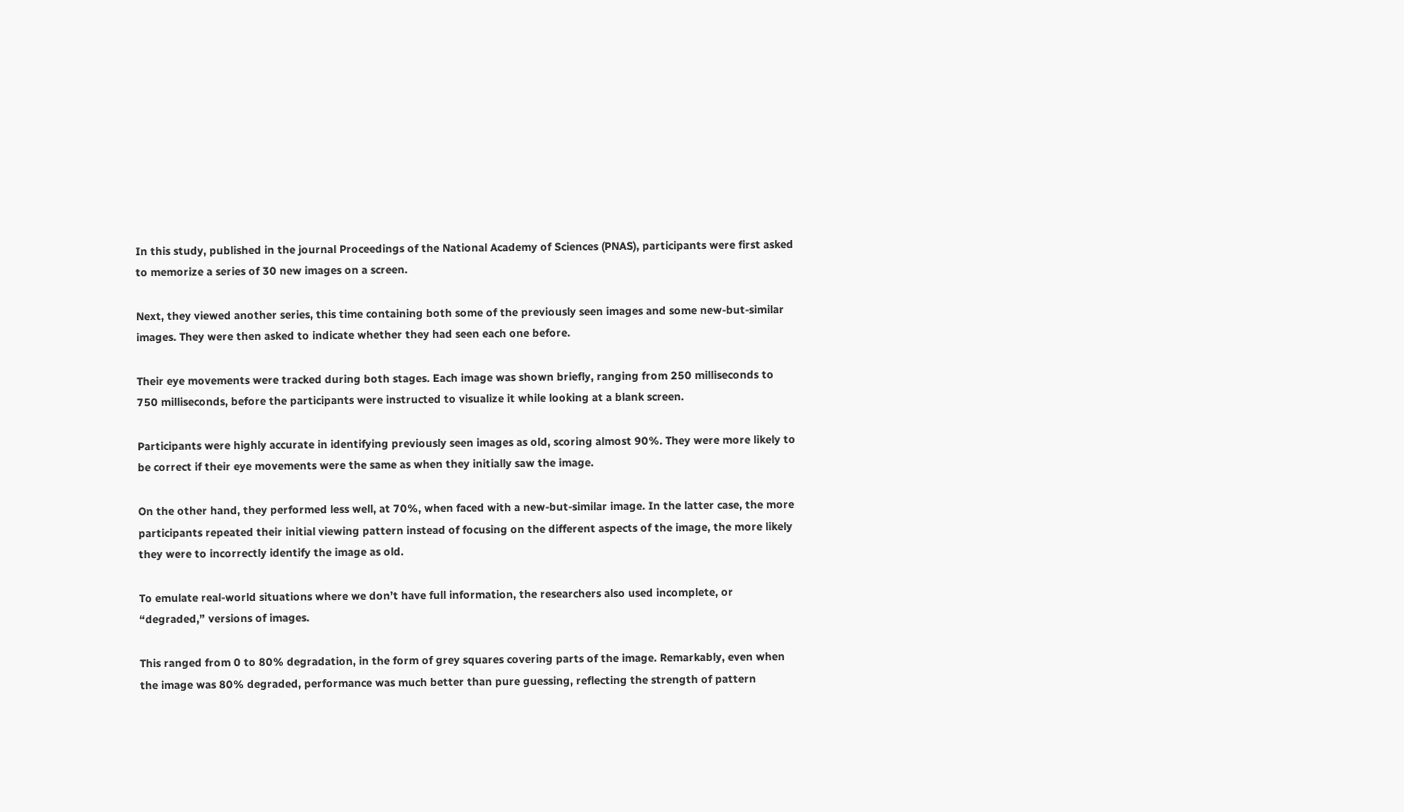In this study, published in the journal Proceedings of the National Academy of Sciences (PNAS), participants were first asked to memorize a series of 30 new images on a screen.

Next, they viewed another series, this time containing both some of the previously seen images and some new-but-similar images. They were then asked to indicate whether they had seen each one before.

Their eye movements were tracked during both stages. Each image was shown briefly, ranging from 250 milliseconds to 750 milliseconds, before the participants were instructed to visualize it while looking at a blank screen.

Participants were highly accurate in identifying previously seen images as old, scoring almost 90%. They were more likely to be correct if their eye movements were the same as when they initially saw the image.

On the other hand, they performed less well, at 70%, when faced with a new-but-similar image. In the latter case, the more participants repeated their initial viewing pattern instead of focusing on the different aspects of the image, the more likely they were to incorrectly identify the image as old.

To emulate real-world situations where we don’t have full information, the researchers also used incomplete, or “degraded,” versions of images.

This ranged from 0 to 80% degradation, in the form of grey squares covering parts of the image. Remarkably, even when the image was 80% degraded, performance was much better than pure guessing, reflecting the strength of pattern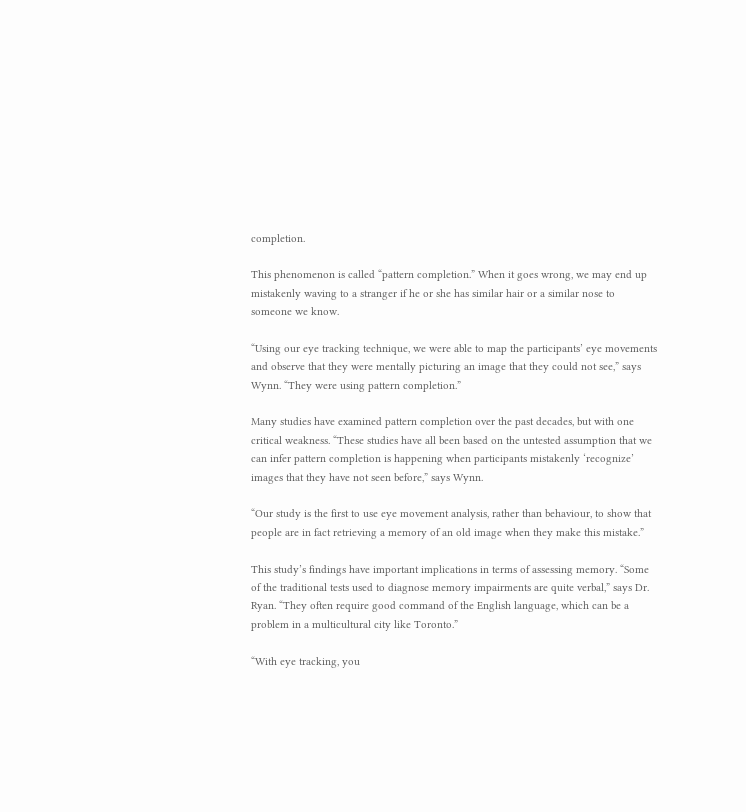completion.

This phenomenon is called “pattern completion.” When it goes wrong, we may end up mistakenly waving to a stranger if he or she has similar hair or a similar nose to someone we know.

“Using our eye tracking technique, we were able to map the participants’ eye movements and observe that they were mentally picturing an image that they could not see,” says Wynn. “They were using pattern completion.”

Many studies have examined pattern completion over the past decades, but with one critical weakness. “These studies have all been based on the untested assumption that we can infer pattern completion is happening when participants mistakenly ‘recognize’ images that they have not seen before,” says Wynn.

“Our study is the first to use eye movement analysis, rather than behaviour, to show that people are in fact retrieving a memory of an old image when they make this mistake.”

This study’s findings have important implications in terms of assessing memory. “Some of the traditional tests used to diagnose memory impairments are quite verbal,” says Dr. Ryan. “They often require good command of the English language, which can be a problem in a multicultural city like Toronto.”

“With eye tracking, you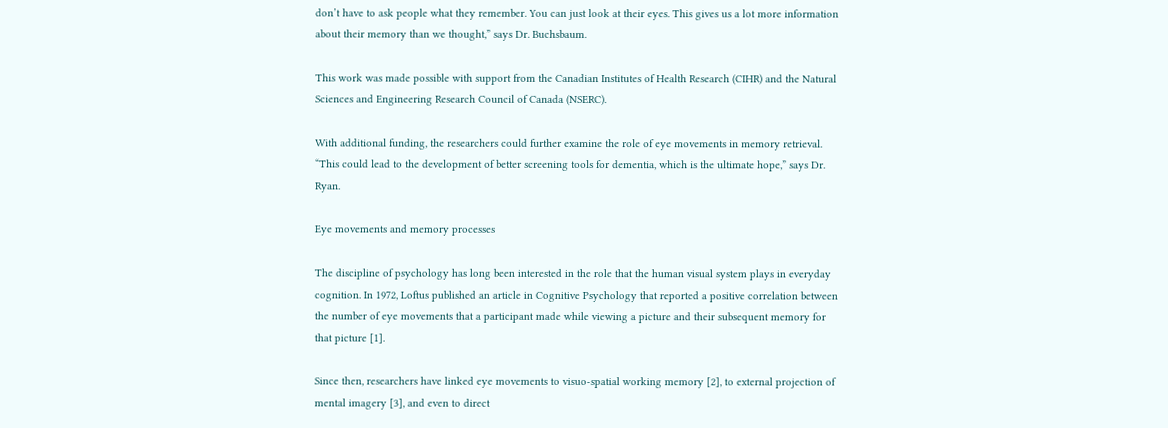don’t have to ask people what they remember. You can just look at their eyes. This gives us a lot more information about their memory than we thought,” says Dr. Buchsbaum.

This work was made possible with support from the Canadian Institutes of Health Research (CIHR) and the Natural Sciences and Engineering Research Council of Canada (NSERC).

With additional funding, the researchers could further examine the role of eye movements in memory retrieval. “This could lead to the development of better screening tools for dementia, which is the ultimate hope,” says Dr. Ryan.

Eye movements and memory processes

The discipline of psychology has long been interested in the role that the human visual system plays in everyday cognition. In 1972, Loftus published an article in Cognitive Psychology that reported a positive correlation between the number of eye movements that a participant made while viewing a picture and their subsequent memory for that picture [1].

Since then, researchers have linked eye movements to visuo-spatial working memory [2], to external projection of mental imagery [3], and even to direct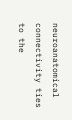neuroanatomical connectivity ties to the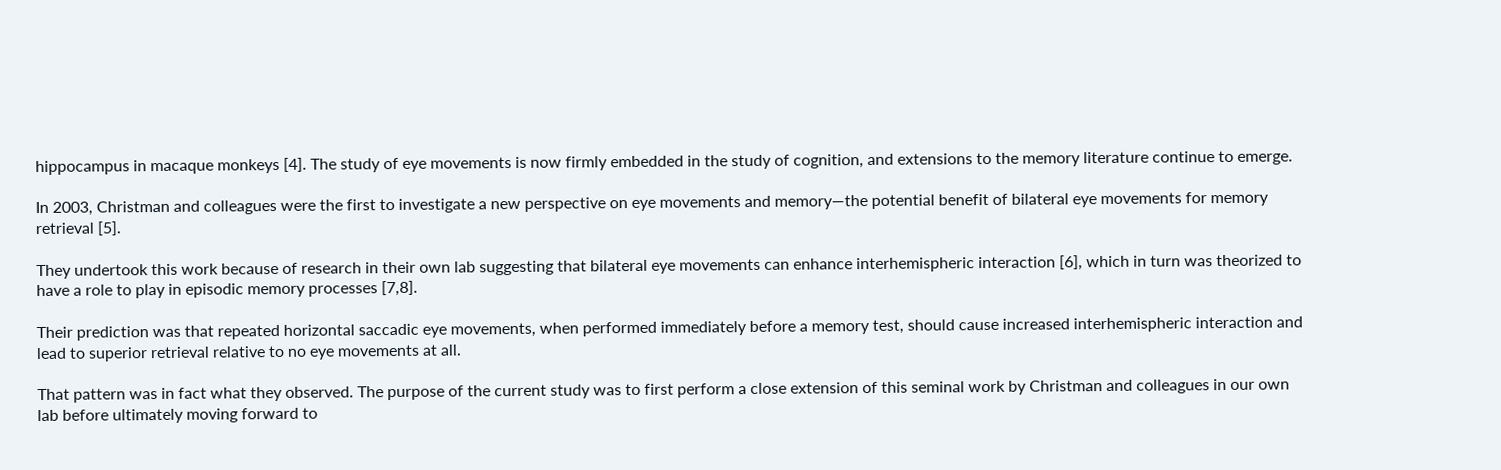hippocampus in macaque monkeys [4]. The study of eye movements is now firmly embedded in the study of cognition, and extensions to the memory literature continue to emerge.

In 2003, Christman and colleagues were the first to investigate a new perspective on eye movements and memory—the potential benefit of bilateral eye movements for memory retrieval [5].

They undertook this work because of research in their own lab suggesting that bilateral eye movements can enhance interhemispheric interaction [6], which in turn was theorized to have a role to play in episodic memory processes [7,8].

Their prediction was that repeated horizontal saccadic eye movements, when performed immediately before a memory test, should cause increased interhemispheric interaction and lead to superior retrieval relative to no eye movements at all.

That pattern was in fact what they observed. The purpose of the current study was to first perform a close extension of this seminal work by Christman and colleagues in our own lab before ultimately moving forward to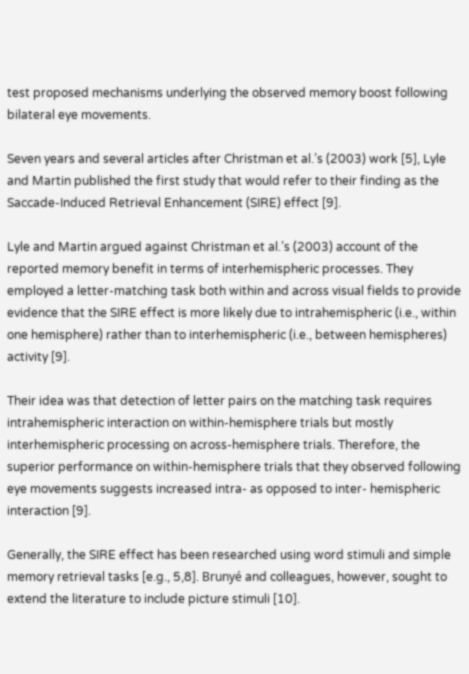test proposed mechanisms underlying the observed memory boost following bilateral eye movements.

Seven years and several articles after Christman et al.’s (2003) work [5], Lyle and Martin published the first study that would refer to their finding as the Saccade-Induced Retrieval Enhancement (SIRE) effect [9].

Lyle and Martin argued against Christman et al.’s (2003) account of the reported memory benefit in terms of interhemispheric processes. They employed a letter-matching task both within and across visual fields to provide evidence that the SIRE effect is more likely due to intrahemispheric (i.e., within one hemisphere) rather than to interhemispheric (i.e., between hemispheres) activity [9].

Their idea was that detection of letter pairs on the matching task requires intrahemispheric interaction on within-hemisphere trials but mostly interhemispheric processing on across-hemisphere trials. Therefore, the superior performance on within-hemisphere trials that they observed following eye movements suggests increased intra- as opposed to inter- hemispheric interaction [9].

Generally, the SIRE effect has been researched using word stimuli and simple memory retrieval tasks [e.g., 5,8]. Brunyé and colleagues, however, sought to extend the literature to include picture stimuli [10].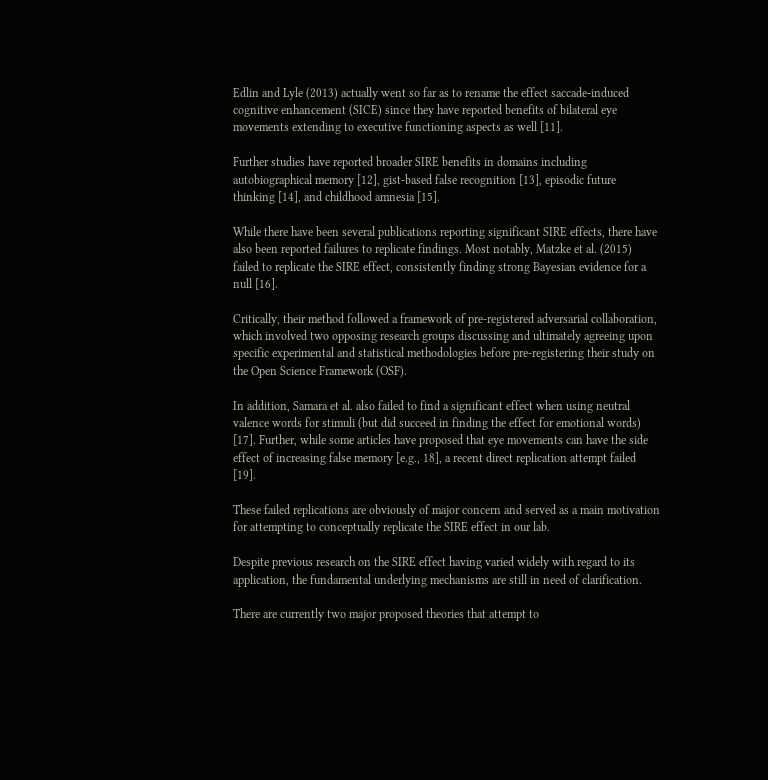Edlin and Lyle (2013) actually went so far as to rename the effect saccade-induced cognitive enhancement (SICE) since they have reported benefits of bilateral eye movements extending to executive functioning aspects as well [11].

Further studies have reported broader SIRE benefits in domains including autobiographical memory [12], gist-based false recognition [13], episodic future thinking [14], and childhood amnesia [15].

While there have been several publications reporting significant SIRE effects, there have also been reported failures to replicate findings. Most notably, Matzke et al. (2015) failed to replicate the SIRE effect, consistently finding strong Bayesian evidence for a null [16].

Critically, their method followed a framework of pre-registered adversarial collaboration, which involved two opposing research groups discussing and ultimately agreeing upon specific experimental and statistical methodologies before pre-registering their study on the Open Science Framework (OSF).

In addition, Samara et al. also failed to find a significant effect when using neutral valence words for stimuli (but did succeed in finding the effect for emotional words) [17]. Further, while some articles have proposed that eye movements can have the side effect of increasing false memory [e.g., 18], a recent direct replication attempt failed [19].

These failed replications are obviously of major concern and served as a main motivation for attempting to conceptually replicate the SIRE effect in our lab.

Despite previous research on the SIRE effect having varied widely with regard to its application, the fundamental underlying mechanisms are still in need of clarification.

There are currently two major proposed theories that attempt to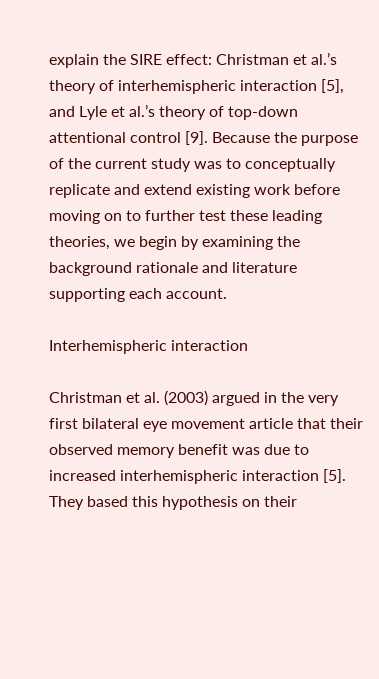explain the SIRE effect: Christman et al.’s theory of interhemispheric interaction [5], and Lyle et al.’s theory of top-down attentional control [9]. Because the purpose of the current study was to conceptually replicate and extend existing work before moving on to further test these leading theories, we begin by examining the background rationale and literature supporting each account.

Interhemispheric interaction

Christman et al. (2003) argued in the very first bilateral eye movement article that their observed memory benefit was due to increased interhemispheric interaction [5]. They based this hypothesis on their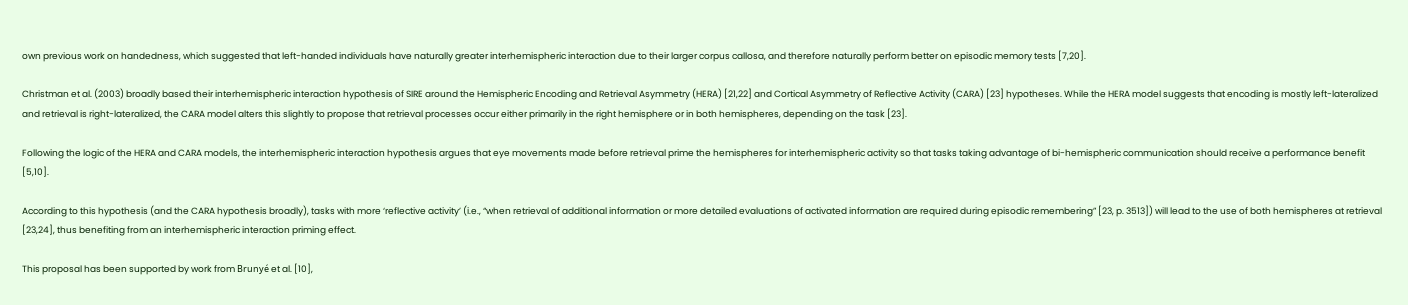own previous work on handedness, which suggested that left-handed individuals have naturally greater interhemispheric interaction due to their larger corpus callosa, and therefore naturally perform better on episodic memory tests [7,20].

Christman et al. (2003) broadly based their interhemispheric interaction hypothesis of SIRE around the Hemispheric Encoding and Retrieval Asymmetry (HERA) [21,22] and Cortical Asymmetry of Reflective Activity (CARA) [23] hypotheses. While the HERA model suggests that encoding is mostly left-lateralized and retrieval is right-lateralized, the CARA model alters this slightly to propose that retrieval processes occur either primarily in the right hemisphere or in both hemispheres, depending on the task [23].

Following the logic of the HERA and CARA models, the interhemispheric interaction hypothesis argues that eye movements made before retrieval prime the hemispheres for interhemispheric activity so that tasks taking advantage of bi-hemispheric communication should receive a performance benefit [5,10].

According to this hypothesis (and the CARA hypothesis broadly), tasks with more ‘reflective activity’ (i.e., “when retrieval of additional information or more detailed evaluations of activated information are required during episodic remembering” [23, p. 3513]) will lead to the use of both hemispheres at retrieval [23,24], thus benefiting from an interhemispheric interaction priming effect.

This proposal has been supported by work from Brunyé et al. [10],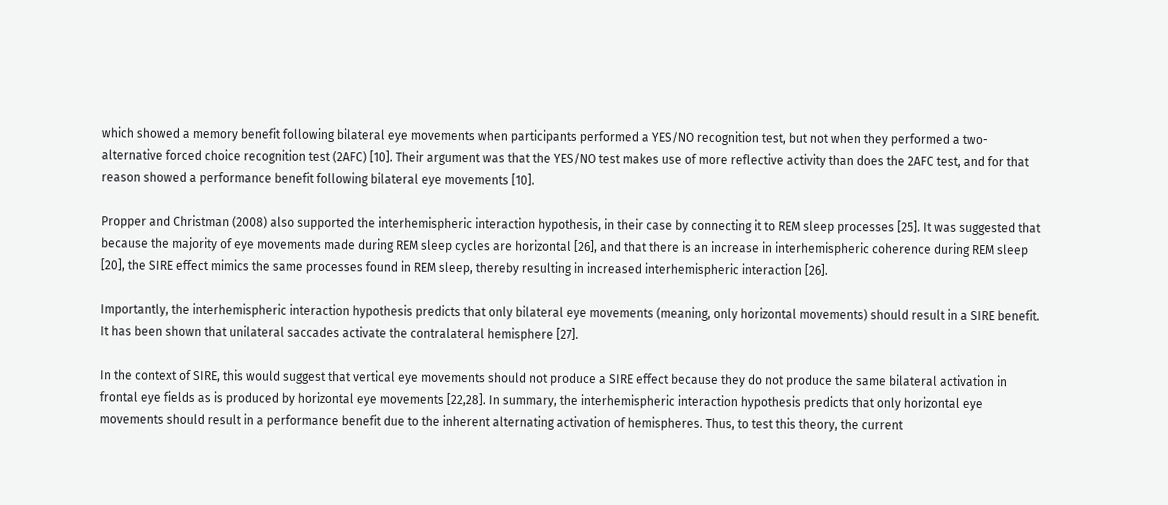which showed a memory benefit following bilateral eye movements when participants performed a YES/NO recognition test, but not when they performed a two-alternative forced choice recognition test (2AFC) [10]. Their argument was that the YES/NO test makes use of more reflective activity than does the 2AFC test, and for that reason showed a performance benefit following bilateral eye movements [10].

Propper and Christman (2008) also supported the interhemispheric interaction hypothesis, in their case by connecting it to REM sleep processes [25]. It was suggested that because the majority of eye movements made during REM sleep cycles are horizontal [26], and that there is an increase in interhemispheric coherence during REM sleep [20], the SIRE effect mimics the same processes found in REM sleep, thereby resulting in increased interhemispheric interaction [26].

Importantly, the interhemispheric interaction hypothesis predicts that only bilateral eye movements (meaning, only horizontal movements) should result in a SIRE benefit. It has been shown that unilateral saccades activate the contralateral hemisphere [27].

In the context of SIRE, this would suggest that vertical eye movements should not produce a SIRE effect because they do not produce the same bilateral activation in frontal eye fields as is produced by horizontal eye movements [22,28]. In summary, the interhemispheric interaction hypothesis predicts that only horizontal eye movements should result in a performance benefit due to the inherent alternating activation of hemispheres. Thus, to test this theory, the current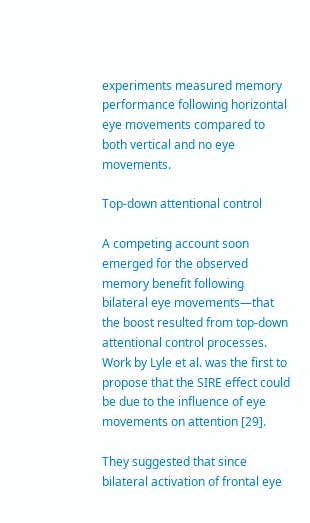experiments measured memory performance following horizontal eye movements compared to both vertical and no eye movements.

Top-down attentional control

A competing account soon emerged for the observed memory benefit following bilateral eye movements—that the boost resulted from top-down attentional control processes. Work by Lyle et al. was the first to propose that the SIRE effect could be due to the influence of eye movements on attention [29].

They suggested that since bilateral activation of frontal eye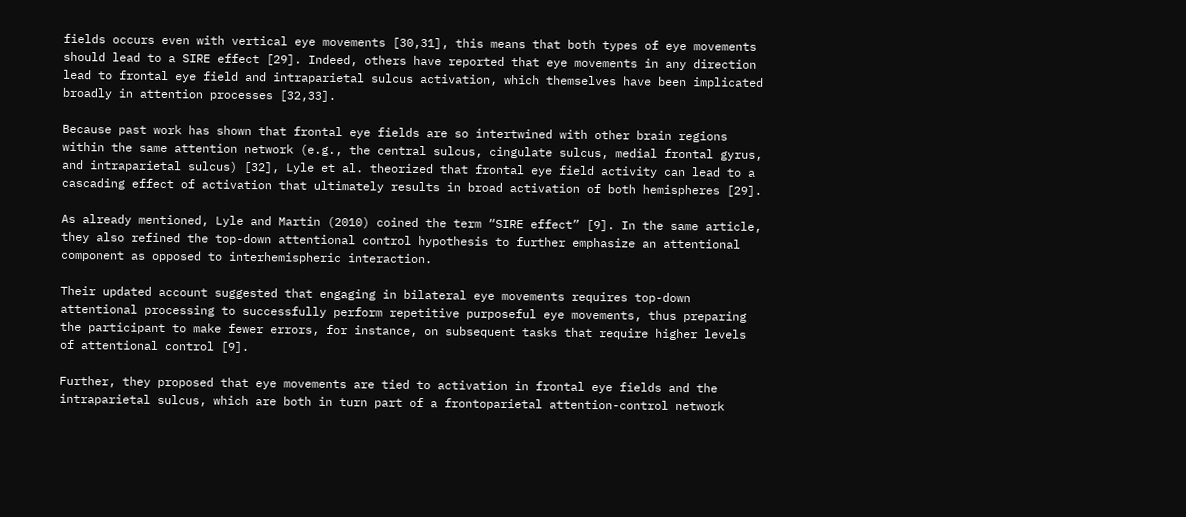fields occurs even with vertical eye movements [30,31], this means that both types of eye movements should lead to a SIRE effect [29]. Indeed, others have reported that eye movements in any direction lead to frontal eye field and intraparietal sulcus activation, which themselves have been implicated broadly in attention processes [32,33].

Because past work has shown that frontal eye fields are so intertwined with other brain regions within the same attention network (e.g., the central sulcus, cingulate sulcus, medial frontal gyrus, and intraparietal sulcus) [32], Lyle et al. theorized that frontal eye field activity can lead to a cascading effect of activation that ultimately results in broad activation of both hemispheres [29].

As already mentioned, Lyle and Martin (2010) coined the term “SIRE effect” [9]. In the same article, they also refined the top-down attentional control hypothesis to further emphasize an attentional component as opposed to interhemispheric interaction.

Their updated account suggested that engaging in bilateral eye movements requires top-down attentional processing to successfully perform repetitive purposeful eye movements, thus preparing the participant to make fewer errors, for instance, on subsequent tasks that require higher levels of attentional control [9].

Further, they proposed that eye movements are tied to activation in frontal eye fields and the intraparietal sulcus, which are both in turn part of a frontoparietal attention-control network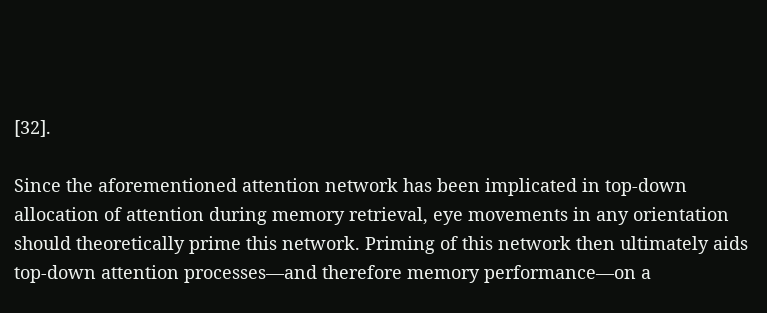[32].

Since the aforementioned attention network has been implicated in top-down allocation of attention during memory retrieval, eye movements in any orientation should theoretically prime this network. Priming of this network then ultimately aids top-down attention processes—and therefore memory performance—on a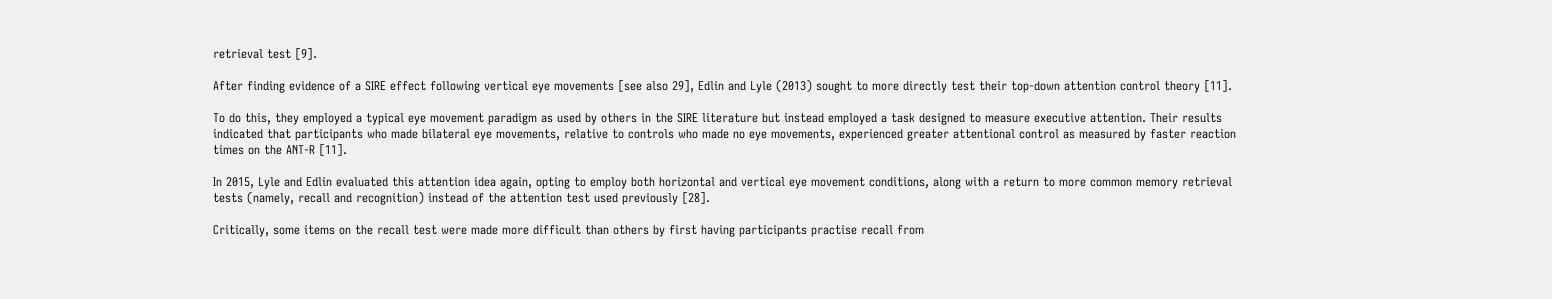retrieval test [9].

After finding evidence of a SIRE effect following vertical eye movements [see also 29], Edlin and Lyle (2013) sought to more directly test their top-down attention control theory [11].

To do this, they employed a typical eye movement paradigm as used by others in the SIRE literature but instead employed a task designed to measure executive attention. Their results indicated that participants who made bilateral eye movements, relative to controls who made no eye movements, experienced greater attentional control as measured by faster reaction times on the ANT-R [11].

In 2015, Lyle and Edlin evaluated this attention idea again, opting to employ both horizontal and vertical eye movement conditions, along with a return to more common memory retrieval tests (namely, recall and recognition) instead of the attention test used previously [28].

Critically, some items on the recall test were made more difficult than others by first having participants practise recall from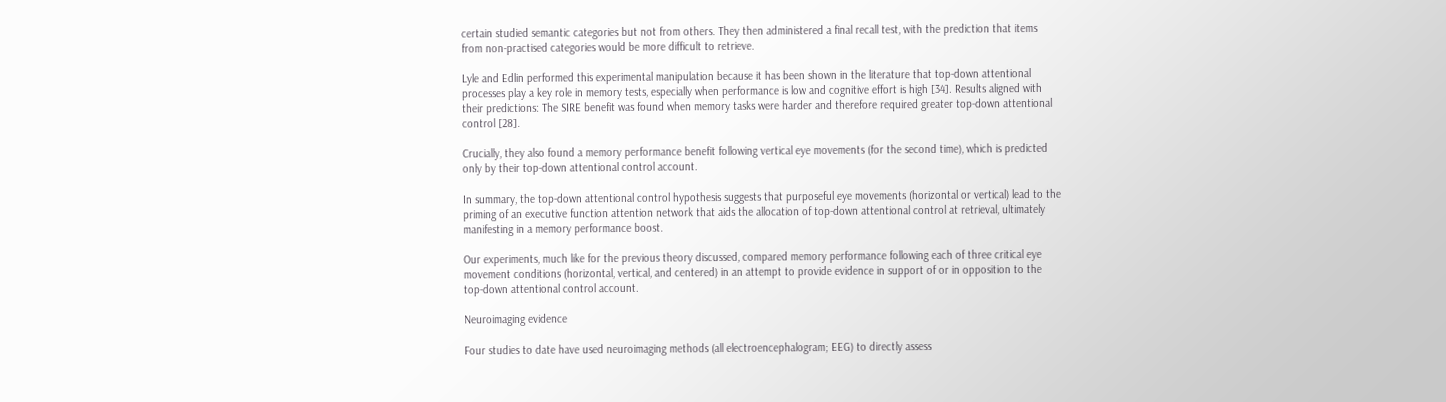certain studied semantic categories but not from others. They then administered a final recall test, with the prediction that items from non-practised categories would be more difficult to retrieve.

Lyle and Edlin performed this experimental manipulation because it has been shown in the literature that top-down attentional processes play a key role in memory tests, especially when performance is low and cognitive effort is high [34]. Results aligned with their predictions: The SIRE benefit was found when memory tasks were harder and therefore required greater top-down attentional control [28].

Crucially, they also found a memory performance benefit following vertical eye movements (for the second time), which is predicted only by their top-down attentional control account.

In summary, the top-down attentional control hypothesis suggests that purposeful eye movements (horizontal or vertical) lead to the priming of an executive function attention network that aids the allocation of top-down attentional control at retrieval, ultimately manifesting in a memory performance boost.

Our experiments, much like for the previous theory discussed, compared memory performance following each of three critical eye movement conditions (horizontal, vertical, and centered) in an attempt to provide evidence in support of or in opposition to the top-down attentional control account.

Neuroimaging evidence

Four studies to date have used neuroimaging methods (all electroencephalogram; EEG) to directly assess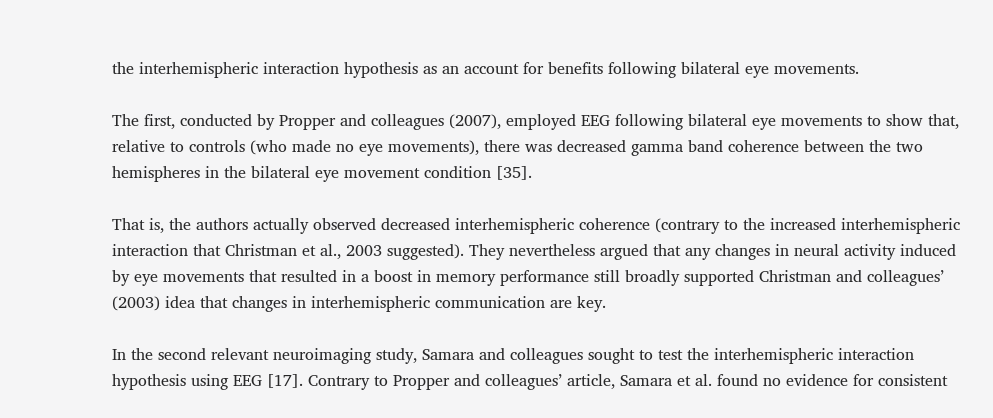the interhemispheric interaction hypothesis as an account for benefits following bilateral eye movements.

The first, conducted by Propper and colleagues (2007), employed EEG following bilateral eye movements to show that, relative to controls (who made no eye movements), there was decreased gamma band coherence between the two hemispheres in the bilateral eye movement condition [35].

That is, the authors actually observed decreased interhemispheric coherence (contrary to the increased interhemispheric interaction that Christman et al., 2003 suggested). They nevertheless argued that any changes in neural activity induced by eye movements that resulted in a boost in memory performance still broadly supported Christman and colleagues’ (2003) idea that changes in interhemispheric communication are key.

In the second relevant neuroimaging study, Samara and colleagues sought to test the interhemispheric interaction hypothesis using EEG [17]. Contrary to Propper and colleagues’ article, Samara et al. found no evidence for consistent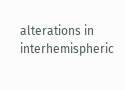alterations in interhemispheric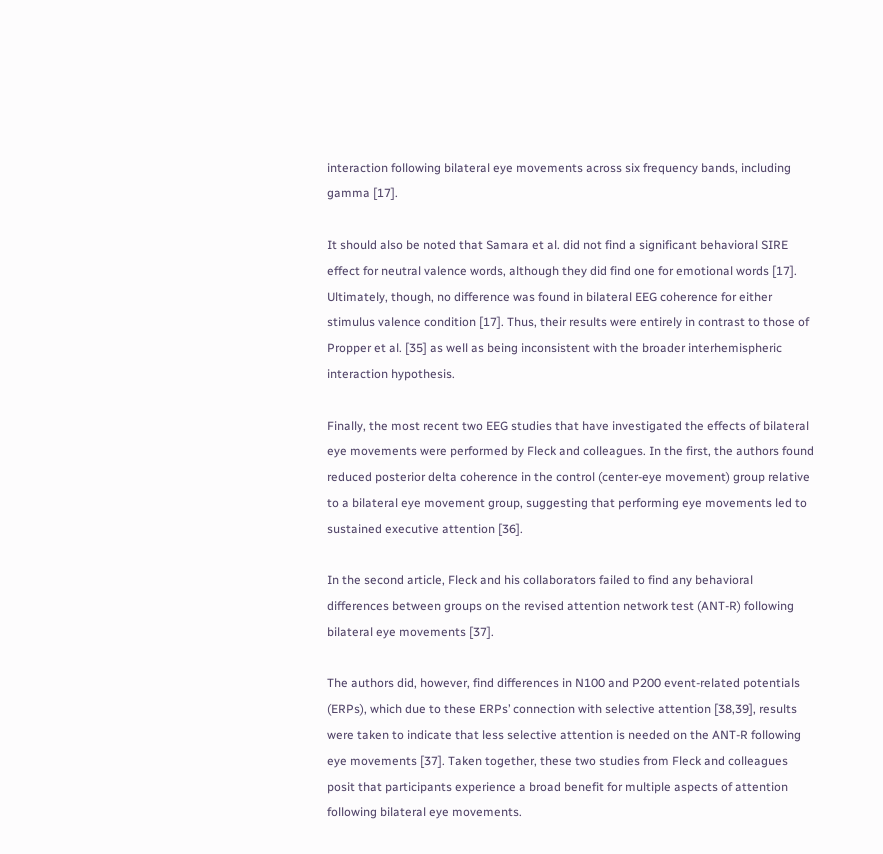interaction following bilateral eye movements across six frequency bands, including gamma [17].

It should also be noted that Samara et al. did not find a significant behavioral SIRE effect for neutral valence words, although they did find one for emotional words [17]. Ultimately, though, no difference was found in bilateral EEG coherence for either stimulus valence condition [17]. Thus, their results were entirely in contrast to those of Propper et al. [35] as well as being inconsistent with the broader interhemispheric interaction hypothesis.

Finally, the most recent two EEG studies that have investigated the effects of bilateral eye movements were performed by Fleck and colleagues. In the first, the authors found reduced posterior delta coherence in the control (center-eye movement) group relative to a bilateral eye movement group, suggesting that performing eye movements led to sustained executive attention [36].

In the second article, Fleck and his collaborators failed to find any behavioral differences between groups on the revised attention network test (ANT-R) following bilateral eye movements [37].

The authors did, however, find differences in N100 and P200 event-related potentials (ERPs), which due to these ERPs’ connection with selective attention [38,39], results were taken to indicate that less selective attention is needed on the ANT-R following eye movements [37]. Taken together, these two studies from Fleck and colleagues posit that participants experience a broad benefit for multiple aspects of attention following bilateral eye movements.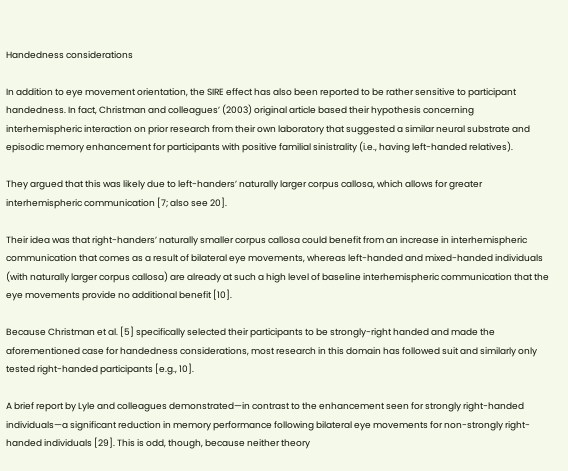Handedness considerations

In addition to eye movement orientation, the SIRE effect has also been reported to be rather sensitive to participant handedness. In fact, Christman and colleagues’ (2003) original article based their hypothesis concerning interhemispheric interaction on prior research from their own laboratory that suggested a similar neural substrate and episodic memory enhancement for participants with positive familial sinistrality (i.e., having left-handed relatives).

They argued that this was likely due to left-handers’ naturally larger corpus callosa, which allows for greater interhemispheric communication [7; also see 20].

Their idea was that right-handers’ naturally smaller corpus callosa could benefit from an increase in interhemispheric communication that comes as a result of bilateral eye movements, whereas left-handed and mixed-handed individuals (with naturally larger corpus callosa) are already at such a high level of baseline interhemispheric communication that the eye movements provide no additional benefit [10].

Because Christman et al. [5] specifically selected their participants to be strongly-right handed and made the aforementioned case for handedness considerations, most research in this domain has followed suit and similarly only tested right-handed participants [e.g., 10].

A brief report by Lyle and colleagues demonstrated—in contrast to the enhancement seen for strongly right-handed individuals—a significant reduction in memory performance following bilateral eye movements for non-strongly right-handed individuals [29]. This is odd, though, because neither theory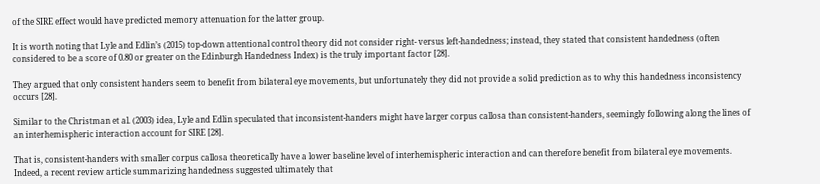of the SIRE effect would have predicted memory attenuation for the latter group.

It is worth noting that Lyle and Edlin’s (2015) top-down attentional control theory did not consider right- versus left-handedness; instead, they stated that consistent handedness (often considered to be a score of 0.80 or greater on the Edinburgh Handedness Index) is the truly important factor [28].

They argued that only consistent handers seem to benefit from bilateral eye movements, but unfortunately they did not provide a solid prediction as to why this handedness inconsistency occurs [28].

Similar to the Christman et al. (2003) idea, Lyle and Edlin speculated that inconsistent-handers might have larger corpus callosa than consistent-handers, seemingly following along the lines of an interhemispheric interaction account for SIRE [28].

That is, consistent-handers with smaller corpus callosa theoretically have a lower baseline level of interhemispheric interaction and can therefore benefit from bilateral eye movements. Indeed, a recent review article summarizing handedness suggested ultimately that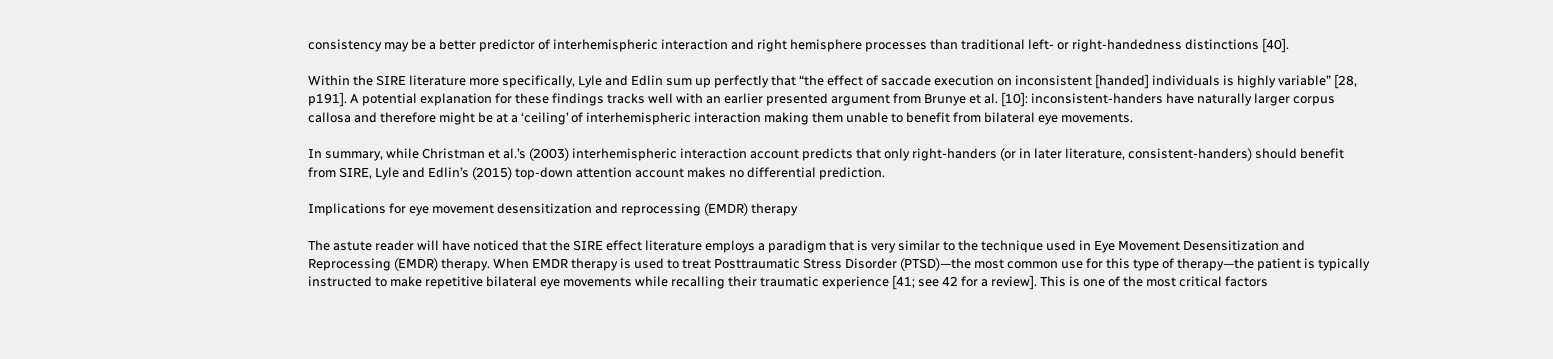consistency may be a better predictor of interhemispheric interaction and right hemisphere processes than traditional left- or right-handedness distinctions [40].

Within the SIRE literature more specifically, Lyle and Edlin sum up perfectly that “the effect of saccade execution on inconsistent [handed] individuals is highly variable” [28, p191]. A potential explanation for these findings tracks well with an earlier presented argument from Brunye et al. [10]: inconsistent-handers have naturally larger corpus callosa and therefore might be at a ‘ceiling’ of interhemispheric interaction making them unable to benefit from bilateral eye movements.

In summary, while Christman et al.’s (2003) interhemispheric interaction account predicts that only right-handers (or in later literature, consistent-handers) should benefit from SIRE, Lyle and Edlin’s (2015) top-down attention account makes no differential prediction.

Implications for eye movement desensitization and reprocessing (EMDR) therapy

The astute reader will have noticed that the SIRE effect literature employs a paradigm that is very similar to the technique used in Eye Movement Desensitization and Reprocessing (EMDR) therapy. When EMDR therapy is used to treat Posttraumatic Stress Disorder (PTSD)—the most common use for this type of therapy—the patient is typically instructed to make repetitive bilateral eye movements while recalling their traumatic experience [41; see 42 for a review]. This is one of the most critical factors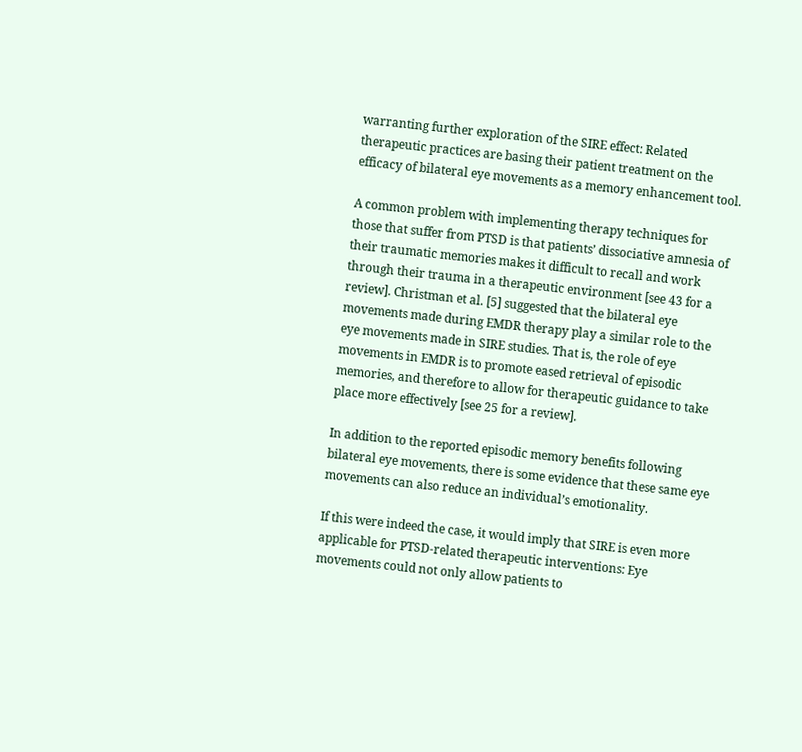warranting further exploration of the SIRE effect: Related therapeutic practices are basing their patient treatment on the efficacy of bilateral eye movements as a memory enhancement tool.

A common problem with implementing therapy techniques for those that suffer from PTSD is that patients’ dissociative amnesia of their traumatic memories makes it difficult to recall and work through their trauma in a therapeutic environment [see 43 for a review]. Christman et al. [5] suggested that the bilateral eye movements made during EMDR therapy play a similar role to the eye movements made in SIRE studies. That is, the role of eye movements in EMDR is to promote eased retrieval of episodic memories, and therefore to allow for therapeutic guidance to take place more effectively [see 25 for a review].

In addition to the reported episodic memory benefits following bilateral eye movements, there is some evidence that these same eye movements can also reduce an individual’s emotionality.

If this were indeed the case, it would imply that SIRE is even more applicable for PTSD-related therapeutic interventions: Eye movements could not only allow patients to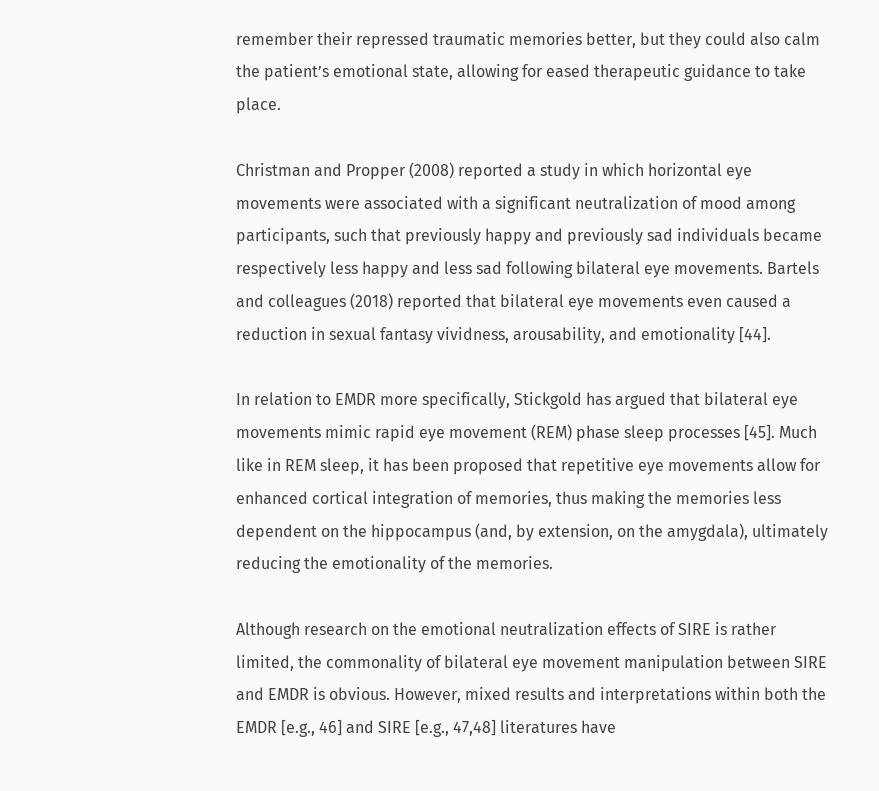remember their repressed traumatic memories better, but they could also calm the patient’s emotional state, allowing for eased therapeutic guidance to take place.

Christman and Propper (2008) reported a study in which horizontal eye movements were associated with a significant neutralization of mood among participants, such that previously happy and previously sad individuals became respectively less happy and less sad following bilateral eye movements. Bartels and colleagues (2018) reported that bilateral eye movements even caused a reduction in sexual fantasy vividness, arousability, and emotionality [44].

In relation to EMDR more specifically, Stickgold has argued that bilateral eye movements mimic rapid eye movement (REM) phase sleep processes [45]. Much like in REM sleep, it has been proposed that repetitive eye movements allow for enhanced cortical integration of memories, thus making the memories less dependent on the hippocampus (and, by extension, on the amygdala), ultimately reducing the emotionality of the memories.

Although research on the emotional neutralization effects of SIRE is rather limited, the commonality of bilateral eye movement manipulation between SIRE and EMDR is obvious. However, mixed results and interpretations within both the EMDR [e.g., 46] and SIRE [e.g., 47,48] literatures have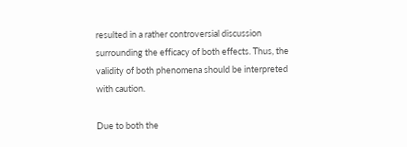resulted in a rather controversial discussion surrounding the efficacy of both effects. Thus, the validity of both phenomena should be interpreted with caution.

Due to both the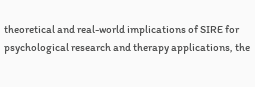theoretical and real-world implications of SIRE for psychological research and therapy applications, the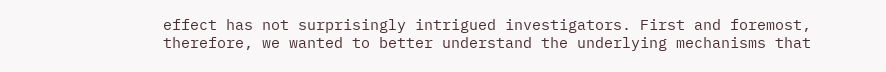effect has not surprisingly intrigued investigators. First and foremost, therefore, we wanted to better understand the underlying mechanisms that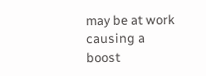may be at work causing a boost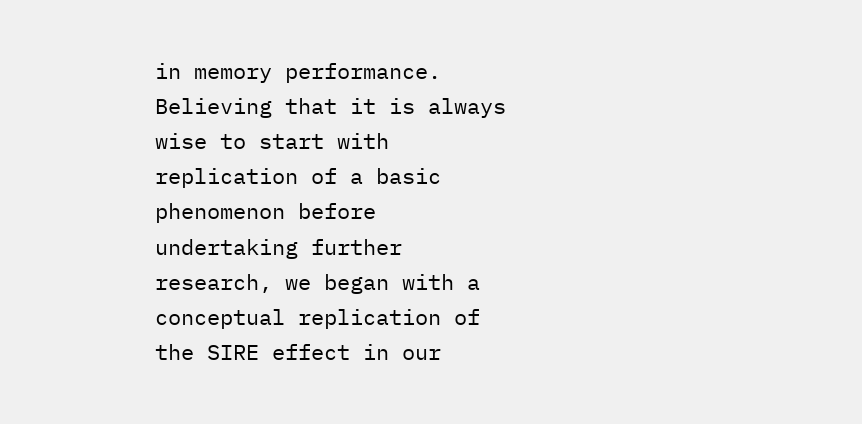in memory performance. Believing that it is always wise to start with replication of a basic phenomenon before undertaking further research, we began with a conceptual replication of the SIRE effect in our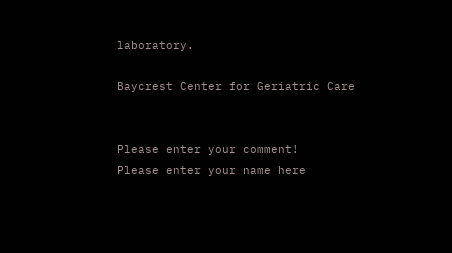laboratory.

Baycrest Center for Geriatric Care


Please enter your comment!
Please enter your name here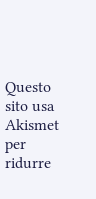Questo sito usa Akismet per ridurre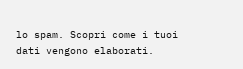lo spam. Scopri come i tuoi dati vengono elaborati.